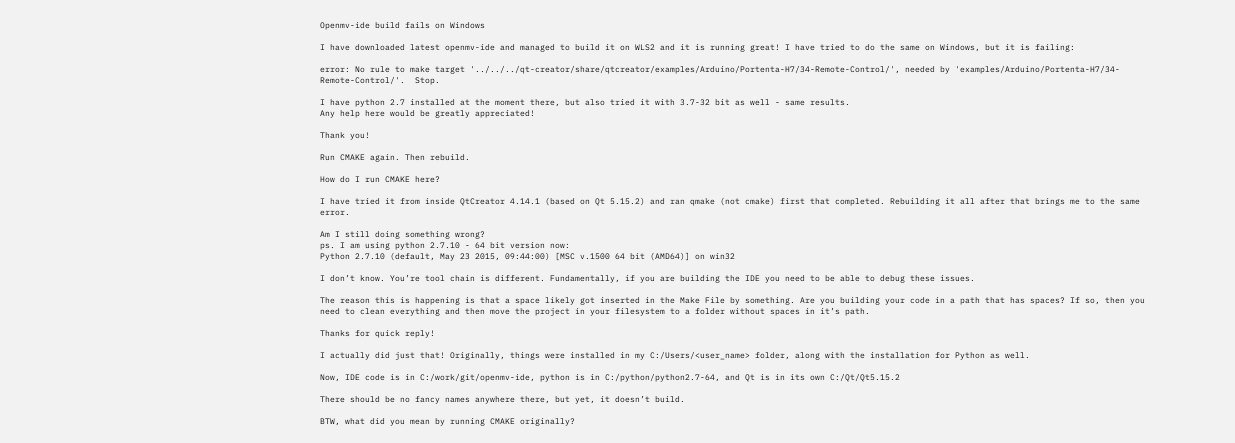Openmv-ide build fails on Windows

I have downloaded latest openmv-ide and managed to build it on WLS2 and it is running great! I have tried to do the same on Windows, but it is failing:

error: No rule to make target '../../../qt-creator/share/qtcreator/examples/Arduino/Portenta-H7/34-Remote-Control/', needed by 'examples/Arduino/Portenta-H7/34-Remote-Control/'.  Stop.

I have python 2.7 installed at the moment there, but also tried it with 3.7-32 bit as well - same results.
Any help here would be greatly appreciated!

Thank you!

Run CMAKE again. Then rebuild.

How do I run CMAKE here?

I have tried it from inside QtCreator 4.14.1 (based on Qt 5.15.2) and ran qmake (not cmake) first that completed. Rebuilding it all after that brings me to the same error.

Am I still doing something wrong?
ps. I am using python 2.7.10 - 64 bit version now:
Python 2.7.10 (default, May 23 2015, 09:44:00) [MSC v.1500 64 bit (AMD64)] on win32

I don’t know. You’re tool chain is different. Fundamentally, if you are building the IDE you need to be able to debug these issues.

The reason this is happening is that a space likely got inserted in the Make File by something. Are you building your code in a path that has spaces? If so, then you need to clean everything and then move the project in your filesystem to a folder without spaces in it’s path.

Thanks for quick reply!

I actually did just that! Originally, things were installed in my C:/Users/<user_name> folder, along with the installation for Python as well.

Now, IDE code is in C:/work/git/openmv-ide, python is in C:/python/python2.7-64, and Qt is in its own C:/Qt/Qt5.15.2

There should be no fancy names anywhere there, but yet, it doesn’t build.

BTW, what did you mean by running CMAKE originally?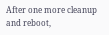After one more cleanup and reboot,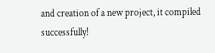and creation of a new project, it compiled successfully!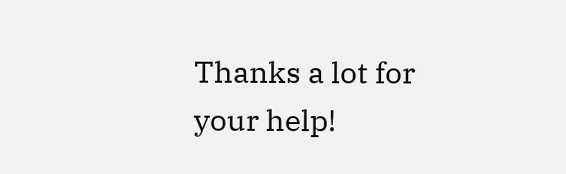Thanks a lot for your help!